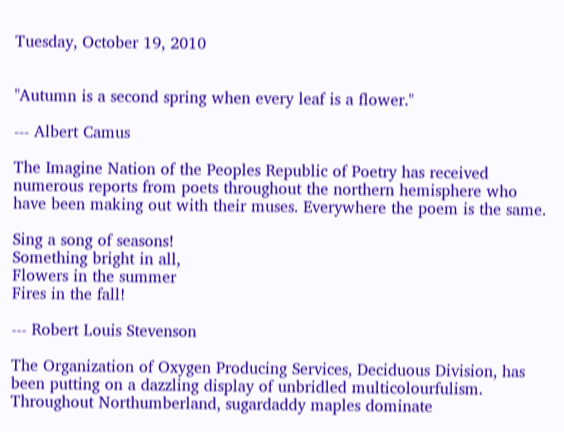Tuesday, October 19, 2010


"Autumn is a second spring when every leaf is a flower."

--- Albert Camus

The Imagine Nation of the Peoples Republic of Poetry has received numerous reports from poets throughout the northern hemisphere who have been making out with their muses. Everywhere the poem is the same.

Sing a song of seasons!
Something bright in all,
Flowers in the summer
Fires in the fall!

--- Robert Louis Stevenson

The Organization of Oxygen Producing Services, Deciduous Division, has been putting on a dazzling display of unbridled multicolourfulism. Throughout Northumberland, sugardaddy maples dominate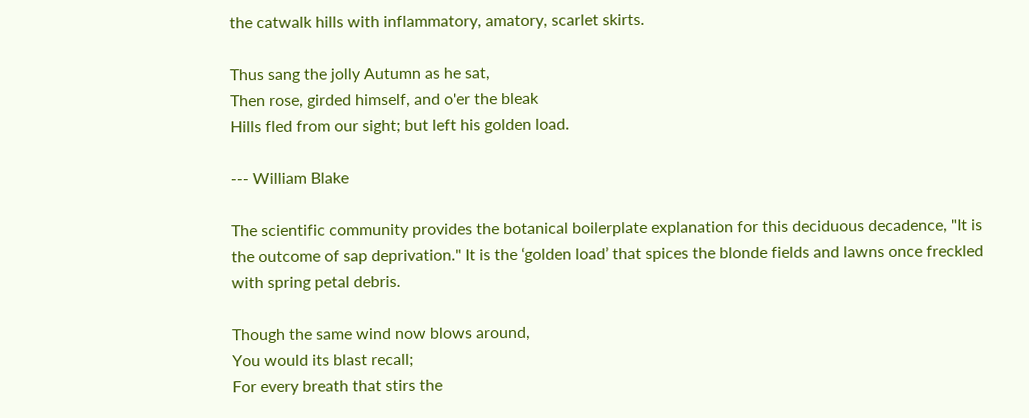the catwalk hills with inflammatory, amatory, scarlet skirts.

Thus sang the jolly Autumn as he sat,
Then rose, girded himself, and o'er the bleak
Hills fled from our sight; but left his golden load.

--- William Blake

The scientific community provides the botanical boilerplate explanation for this deciduous decadence, "It is the outcome of sap deprivation." It is the ‘golden load’ that spices the blonde fields and lawns once freckled with spring petal debris.

Though the same wind now blows around,
You would its blast recall;
For every breath that stirs the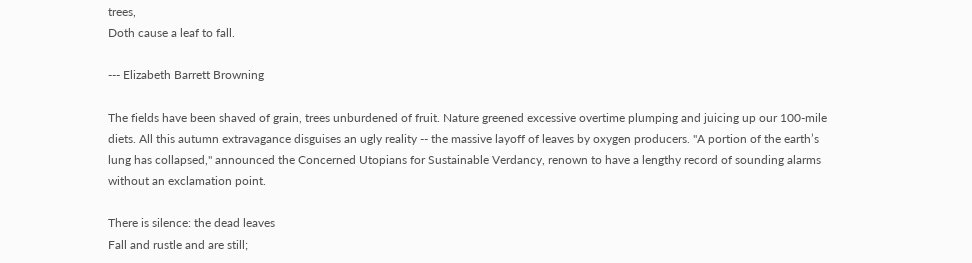trees,
Doth cause a leaf to fall.

--- Elizabeth Barrett Browning

The fields have been shaved of grain, trees unburdened of fruit. Nature greened excessive overtime plumping and juicing up our 100-mile diets. All this autumn extravagance disguises an ugly reality -- the massive layoff of leaves by oxygen producers. "A portion of the earth’s lung has collapsed," announced the Concerned Utopians for Sustainable Verdancy, renown to have a lengthy record of sounding alarms without an exclamation point.

There is silence: the dead leaves
Fall and rustle and are still;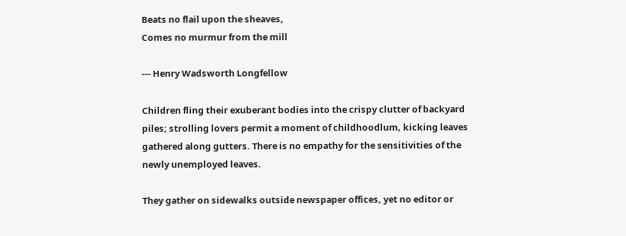Beats no flail upon the sheaves,
Comes no murmur from the mill

--- Henry Wadsworth Longfellow

Children fling their exuberant bodies into the crispy clutter of backyard piles; strolling lovers permit a moment of childhoodlum, kicking leaves gathered along gutters. There is no empathy for the sensitivities of the newly unemployed leaves.

They gather on sidewalks outside newspaper offices, yet no editor or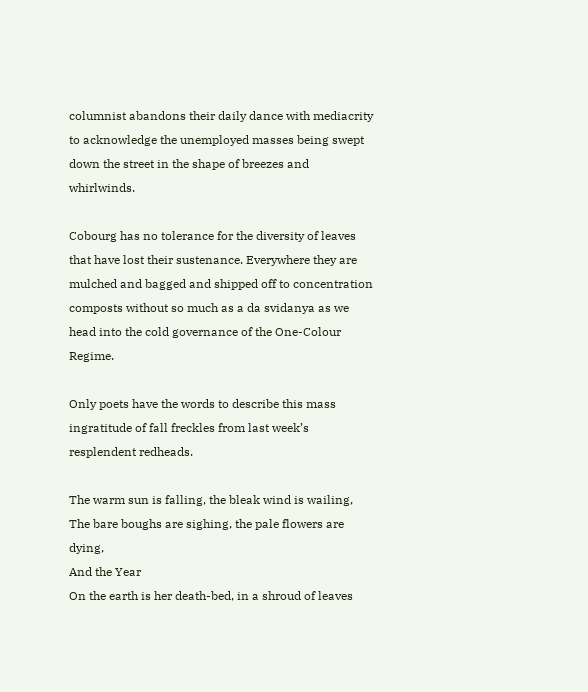columnist abandons their daily dance with mediacrity to acknowledge the unemployed masses being swept down the street in the shape of breezes and whirlwinds.

Cobourg has no tolerance for the diversity of leaves that have lost their sustenance. Everywhere they are mulched and bagged and shipped off to concentration composts without so much as a da svidanya as we head into the cold governance of the One-Colour Regime.

Only poets have the words to describe this mass ingratitude of fall freckles from last week’s resplendent redheads.

The warm sun is falling, the bleak wind is wailing,
The bare boughs are sighing, the pale flowers are dying,
And the Year
On the earth is her death-bed, in a shroud of leaves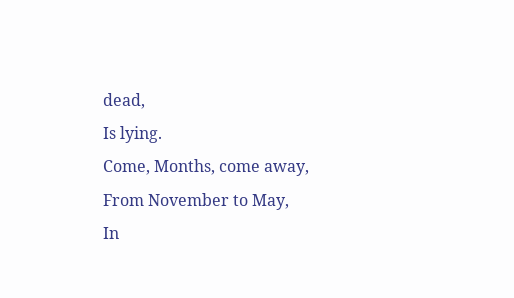dead,
Is lying.
Come, Months, come away,
From November to May,
In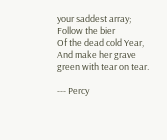your saddest array;
Follow the bier
Of the dead cold Year,
And make her grave green with tear on tear.

--- Percy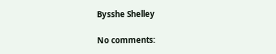Bysshe Shelley

No comments: